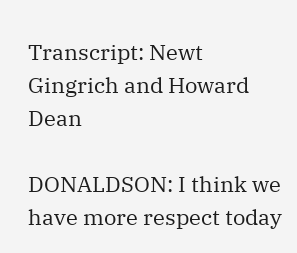Transcript: Newt Gingrich and Howard Dean

DONALDSON: I think we have more respect today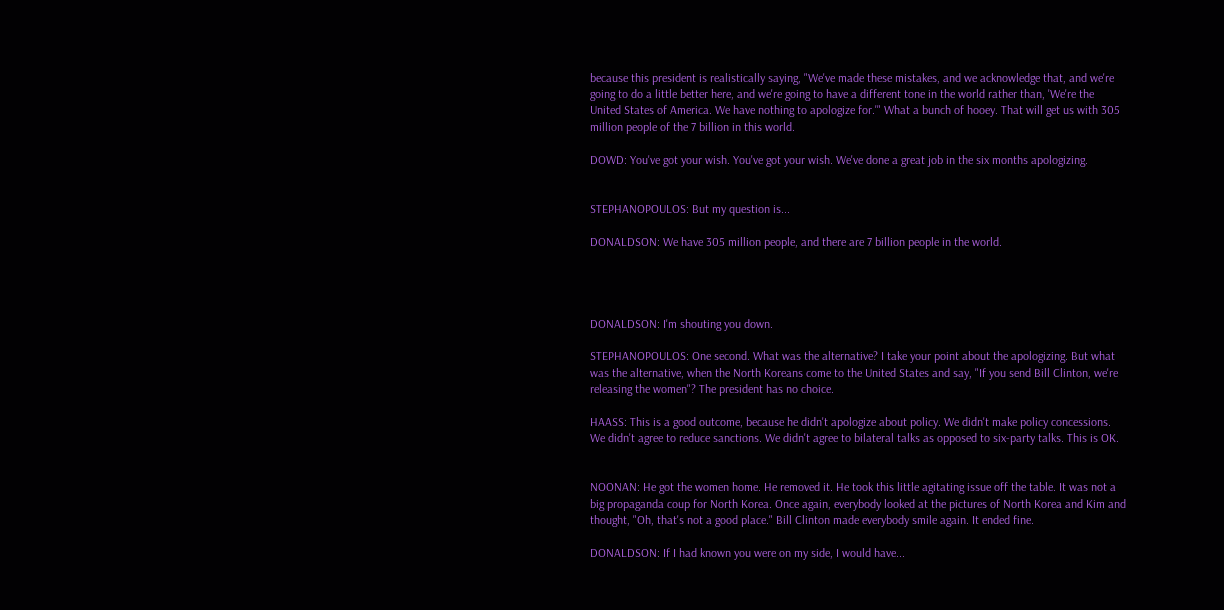because this president is realistically saying, "We've made these mistakes, and we acknowledge that, and we're going to do a little better here, and we're going to have a different tone in the world rather than, 'We're the United States of America. We have nothing to apologize for.'" What a bunch of hooey. That will get us with 305 million people of the 7 billion in this world.

DOWD: You've got your wish. You've got your wish. We've done a great job in the six months apologizing.


STEPHANOPOULOS: But my question is...

DONALDSON: We have 305 million people, and there are 7 billion people in the world.




DONALDSON: I'm shouting you down.

STEPHANOPOULOS: One second. What was the alternative? I take your point about the apologizing. But what was the alternative, when the North Koreans come to the United States and say, "If you send Bill Clinton, we're releasing the women"? The president has no choice.

HAASS: This is a good outcome, because he didn't apologize about policy. We didn't make policy concessions. We didn't agree to reduce sanctions. We didn't agree to bilateral talks as opposed to six-party talks. This is OK.


NOONAN: He got the women home. He removed it. He took this little agitating issue off the table. It was not a big propaganda coup for North Korea. Once again, everybody looked at the pictures of North Korea and Kim and thought, "Oh, that's not a good place." Bill Clinton made everybody smile again. It ended fine.

DONALDSON: If I had known you were on my side, I would have...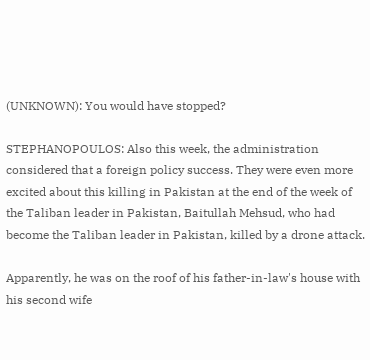(UNKNOWN): You would have stopped?

STEPHANOPOULOS: Also this week, the administration considered that a foreign policy success. They were even more excited about this killing in Pakistan at the end of the week of the Taliban leader in Pakistan, Baitullah Mehsud, who had become the Taliban leader in Pakistan, killed by a drone attack.

Apparently, he was on the roof of his father-in-law's house with his second wife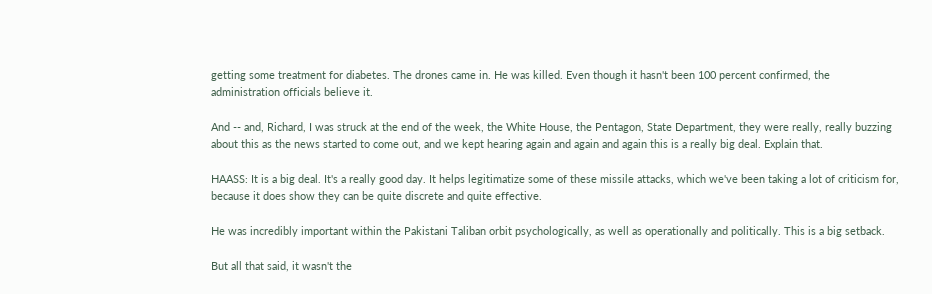getting some treatment for diabetes. The drones came in. He was killed. Even though it hasn't been 100 percent confirmed, the administration officials believe it.

And -- and, Richard, I was struck at the end of the week, the White House, the Pentagon, State Department, they were really, really buzzing about this as the news started to come out, and we kept hearing again and again and again this is a really big deal. Explain that.

HAASS: It is a big deal. It's a really good day. It helps legitimatize some of these missile attacks, which we've been taking a lot of criticism for, because it does show they can be quite discrete and quite effective.

He was incredibly important within the Pakistani Taliban orbit psychologically, as well as operationally and politically. This is a big setback.

But all that said, it wasn't the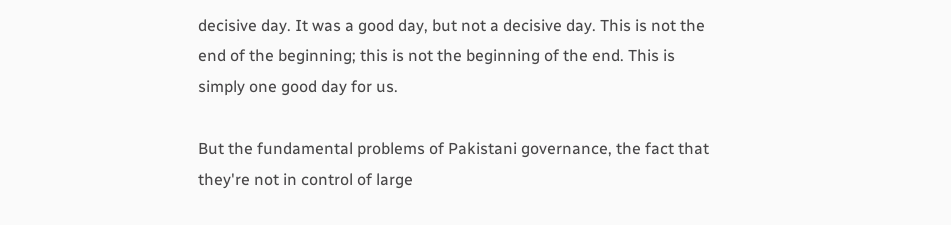decisive day. It was a good day, but not a decisive day. This is not the end of the beginning; this is not the beginning of the end. This is simply one good day for us.

But the fundamental problems of Pakistani governance, the fact that they're not in control of large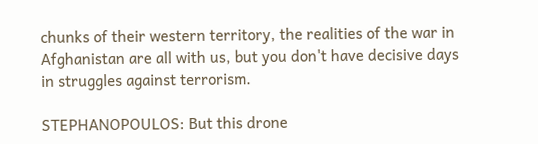chunks of their western territory, the realities of the war in Afghanistan are all with us, but you don't have decisive days in struggles against terrorism.

STEPHANOPOULOS: But this drone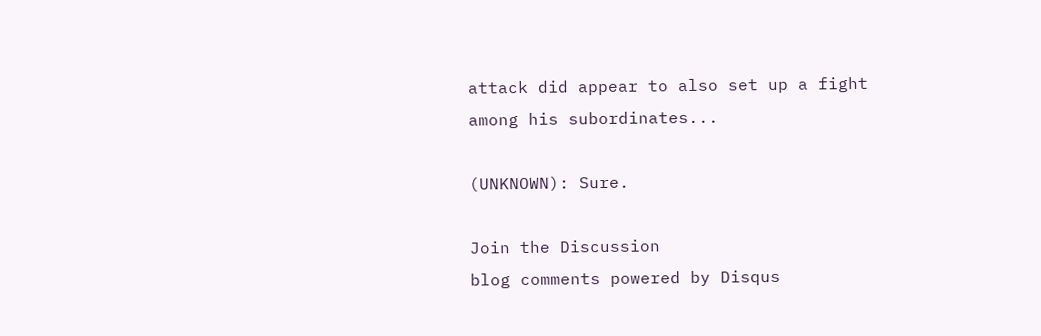attack did appear to also set up a fight among his subordinates...

(UNKNOWN): Sure.

Join the Discussion
blog comments powered by Disqus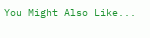You Might Also Like...